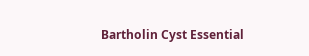Bartholin Cyst Essential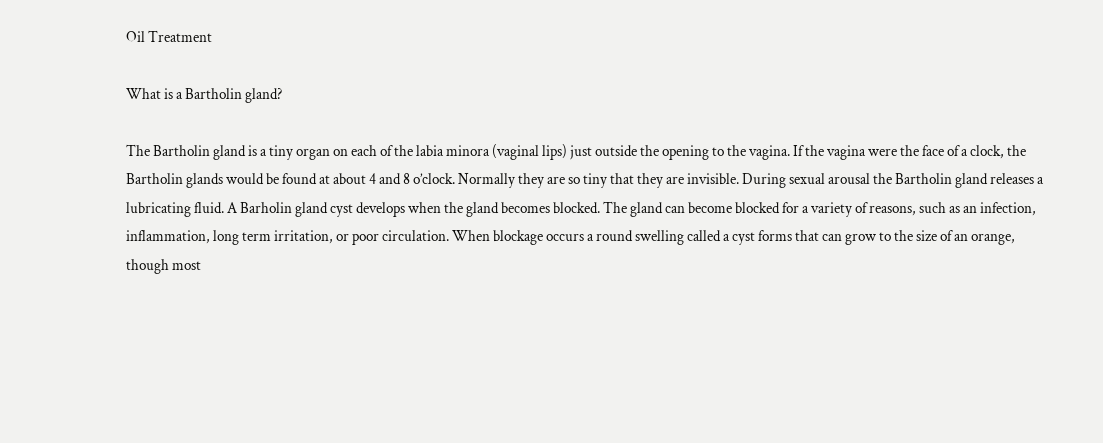Oil Treatment

What is a Bartholin gland?

The Bartholin gland is a tiny organ on each of the labia minora (vaginal lips) just outside the opening to the vagina. If the vagina were the face of a clock, the Bartholin glands would be found at about 4 and 8 o’clock. Normally they are so tiny that they are invisible. During sexual arousal the Bartholin gland releases a lubricating fluid. A Barholin gland cyst develops when the gland becomes blocked. The gland can become blocked for a variety of reasons, such as an infection, inflammation, long term irritation, or poor circulation. When blockage occurs a round swelling called a cyst forms that can grow to the size of an orange, though most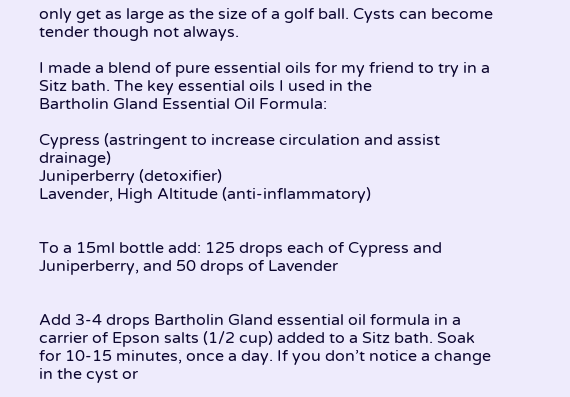only get as large as the size of a golf ball. Cysts can become tender though not always.

I made a blend of pure essential oils for my friend to try in a Sitz bath. The key essential oils I used in the
Bartholin Gland Essential Oil Formula:

Cypress (astringent to increase circulation and assist drainage)
Juniperberry (detoxifier)
Lavender, High Altitude (anti-inflammatory)


To a 15ml bottle add: 125 drops each of Cypress and Juniperberry, and 50 drops of Lavender


Add 3-4 drops Bartholin Gland essential oil formula in a carrier of Epson salts (1/2 cup) added to a Sitz bath. Soak for 10-15 minutes, once a day. If you don’t notice a change in the cyst or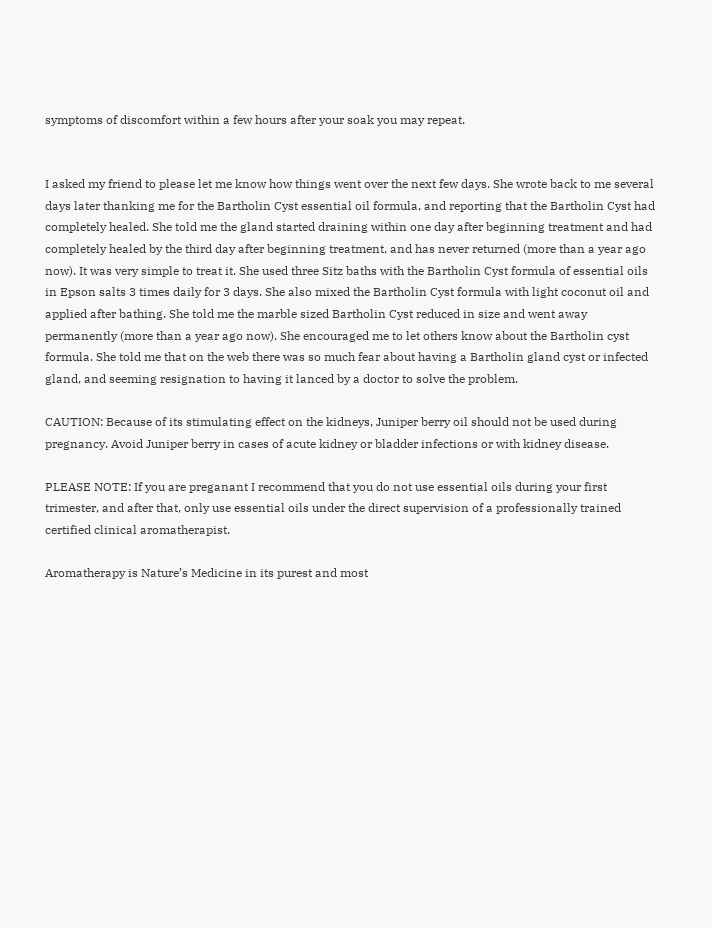symptoms of discomfort within a few hours after your soak you may repeat.


I asked my friend to please let me know how things went over the next few days. She wrote back to me several days later thanking me for the Bartholin Cyst essential oil formula, and reporting that the Bartholin Cyst had completely healed. She told me the gland started draining within one day after beginning treatment and had completely healed by the third day after beginning treatment, and has never returned (more than a year ago now). It was very simple to treat it. She used three Sitz baths with the Bartholin Cyst formula of essential oils in Epson salts 3 times daily for 3 days. She also mixed the Bartholin Cyst formula with light coconut oil and applied after bathing. She told me the marble sized Bartholin Cyst reduced in size and went away permanently (more than a year ago now). She encouraged me to let others know about the Bartholin cyst formula. She told me that on the web there was so much fear about having a Bartholin gland cyst or infected gland, and seeming resignation to having it lanced by a doctor to solve the problem.

CAUTION: Because of its stimulating effect on the kidneys, Juniper berry oil should not be used during pregnancy. Avoid Juniper berry in cases of acute kidney or bladder infections or with kidney disease.

PLEASE NOTE: If you are preganant I recommend that you do not use essential oils during your first trimester, and after that, only use essential oils under the direct supervision of a professionally trained certified clinical aromatherapist.

Aromatherapy is Nature’s Medicine in its purest and most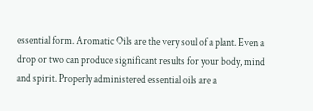essential form. Aromatic Oils are the very soul of a plant. Even a drop or two can produce significant results for your body, mind and spirit. Properly administered essential oils are a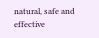natural, safe and effective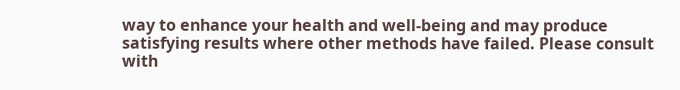way to enhance your health and well-being and may produce satisfying results where other methods have failed. Please consult with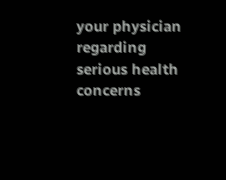your physician regarding serious health concerns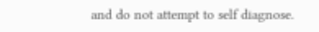and do not attempt to self diagnose.